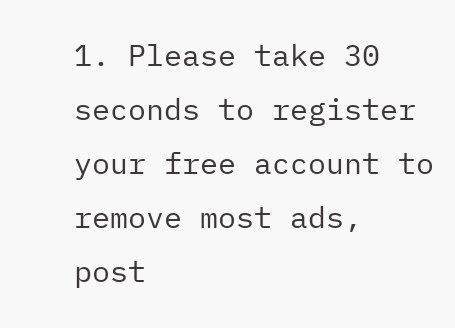1. Please take 30 seconds to register your free account to remove most ads, post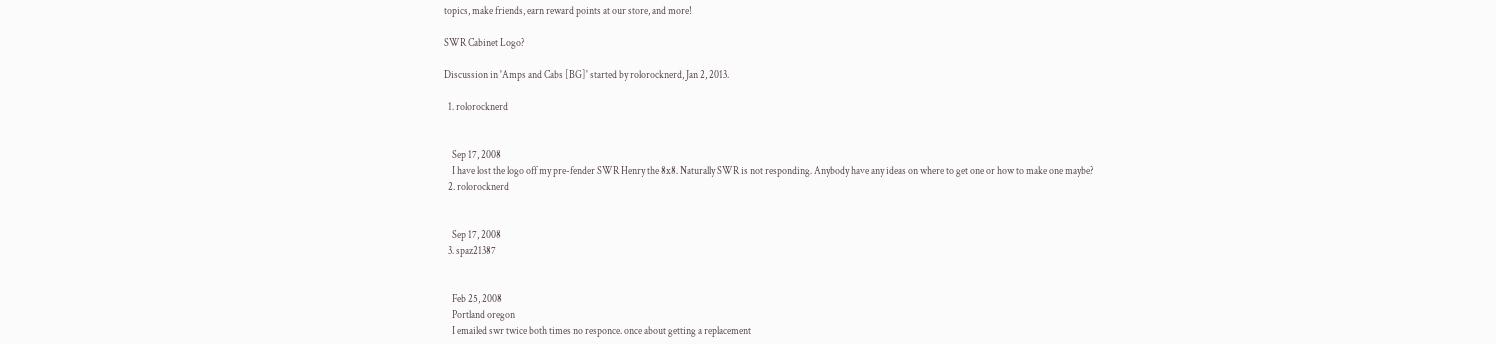topics, make friends, earn reward points at our store, and more!

SWR Cabinet Logo?

Discussion in 'Amps and Cabs [BG]' started by rolorocknerd, Jan 2, 2013.

  1. rolorocknerd


    Sep 17, 2008
    I have lost the logo off my pre-fender SWR Henry the 8x8. Naturally SWR is not responding. Anybody have any ideas on where to get one or how to make one maybe?
  2. rolorocknerd


    Sep 17, 2008
  3. spaz21387


    Feb 25, 2008
    Portland oregon
    I emailed swr twice both times no responce. once about getting a replacement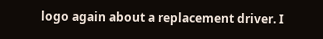logo again about a replacement driver. I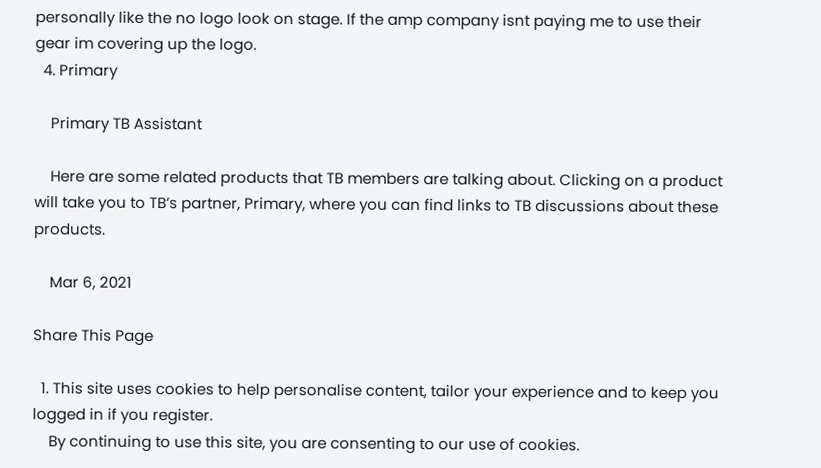personally like the no logo look on stage. If the amp company isnt paying me to use their gear im covering up the logo.
  4. Primary

    Primary TB Assistant

    Here are some related products that TB members are talking about. Clicking on a product will take you to TB’s partner, Primary, where you can find links to TB discussions about these products.

    Mar 6, 2021

Share This Page

  1. This site uses cookies to help personalise content, tailor your experience and to keep you logged in if you register.
    By continuing to use this site, you are consenting to our use of cookies.